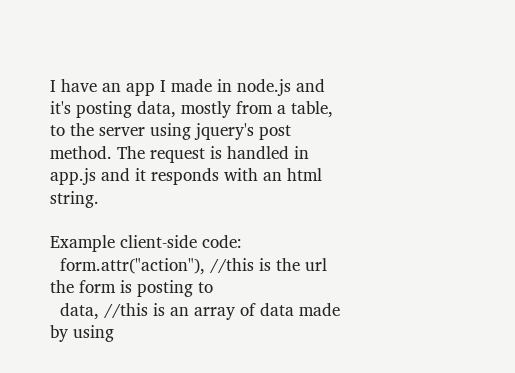I have an app I made in node.js and it's posting data, mostly from a table, to the server using jquery's post method. The request is handled in app.js and it responds with an html string.

Example client-side code:
  form.attr("action"), //this is the url the form is posting to
  data, //this is an array of data made by using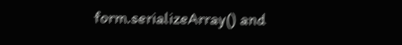form.serializeArray() and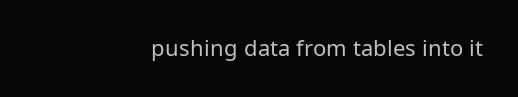pushing data from tables into it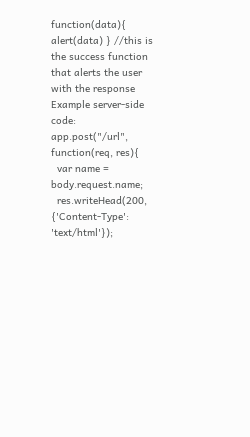function(data){ alert(data) } //this is the success function that alerts the user with the response
Example server-side code:
app.post("/url", function(req, res){
  var name = body.request.name;
  res.writeHead(200, {'Content-Type': 'text/html'});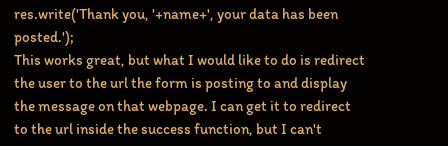res.write('Thank you, '+name+', your data has been posted.');
This works great, but what I would like to do is redirect the user to the url the form is posting to and display the message on that webpage. I can get it to redirect to the url inside the success function, but I can't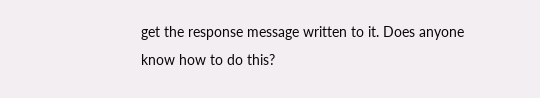get the response message written to it. Does anyone know how to do this?